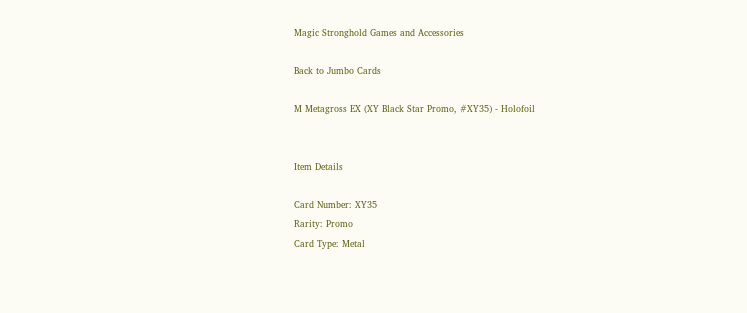Magic Stronghold Games and Accessories

Back to Jumbo Cards

M Metagross EX (XY Black Star Promo, #XY35) - Holofoil


Item Details

Card Number: XY35
Rarity: Promo
Card Type: Metal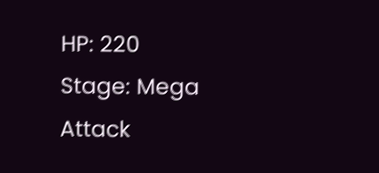HP: 220
Stage: Mega
Attack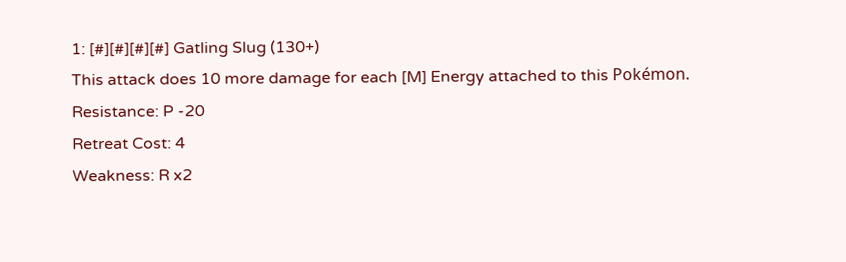1: [#][#][#][#] Gatling Slug (130+)
This attack does 10 more damage for each [M] Energy attached to this Pokémon.
Resistance: P -20
Retreat Cost: 4
Weakness: R x2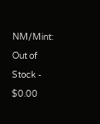NM/Mint: Out of Stock - $0.00